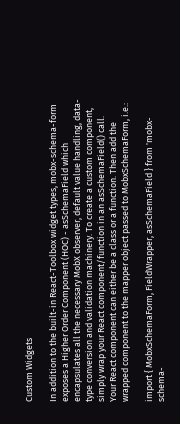Custom Widgets

In addition to the built-in React-Toolbox widget types, mobx-schema-form exposes a Higher Order Component (HOC) - asSchemaField which encapsulates all the necessary MobX observer, default value handling, data-type conversion and validation machinery. To create a custom component, simply wrap your React component/function in an asSchemaField() call. Your React component can either be a class or a function. Then add the wrapped component to the mapper object passed to MobxSchemaForm, i.e.:

import { MobxSchemaForm, FieldWrapper, asSchemaField } from 'mobx-schema-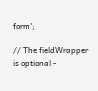form';

// The fieldWrapper is optional -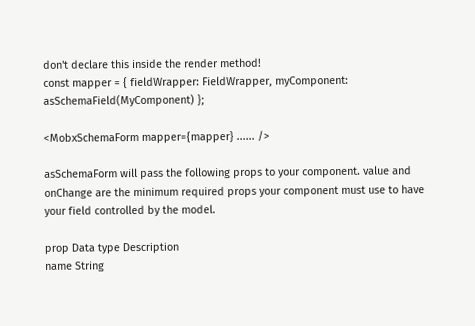don't declare this inside the render method!
const mapper = { fieldWrapper: FieldWrapper, myComponent: asSchemaField(MyComponent) };

<MobxSchemaForm mapper={mapper} ...... />

asSchemaForm will pass the following props to your component. value and onChange are the minimum required props your component must use to have your field controlled by the model.

prop Data type Description
name String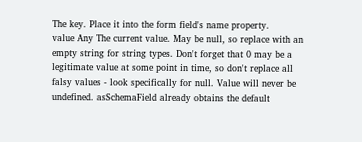The key. Place it into the form field's name property.
value Any The current value. May be null, so replace with an empty string for string types. Don't forget that 0 may be a legitimate value at some point in time, so don't replace all falsy values - look specifically for null. Value will never be undefined. asSchemaField already obtains the default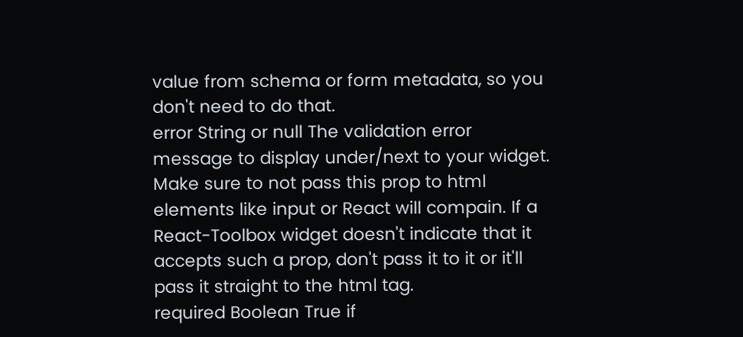value from schema or form metadata, so you don't need to do that.
error String or null The validation error message to display under/next to your widget. Make sure to not pass this prop to html elements like input or React will compain. If a React-Toolbox widget doesn't indicate that it accepts such a prop, don't pass it to it or it'll pass it straight to the html tag.
required Boolean True if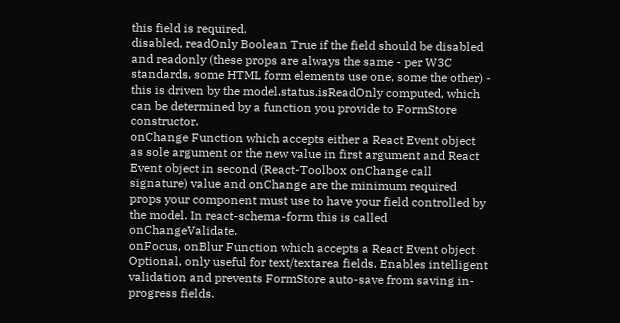this field is required.
disabled, readOnly Boolean True if the field should be disabled and readonly (these props are always the same - per W3C standards, some HTML form elements use one, some the other) - this is driven by the model.status.isReadOnly computed, which can be determined by a function you provide to FormStore constructor.
onChange Function which accepts either a React Event object as sole argument or the new value in first argument and React Event object in second (React-Toolbox onChange call signature) value and onChange are the minimum required props your component must use to have your field controlled by the model. In react-schema-form this is called onChangeValidate.
onFocus, onBlur Function which accepts a React Event object Optional, only useful for text/textarea fields. Enables intelligent validation and prevents FormStore auto-save from saving in-progress fields.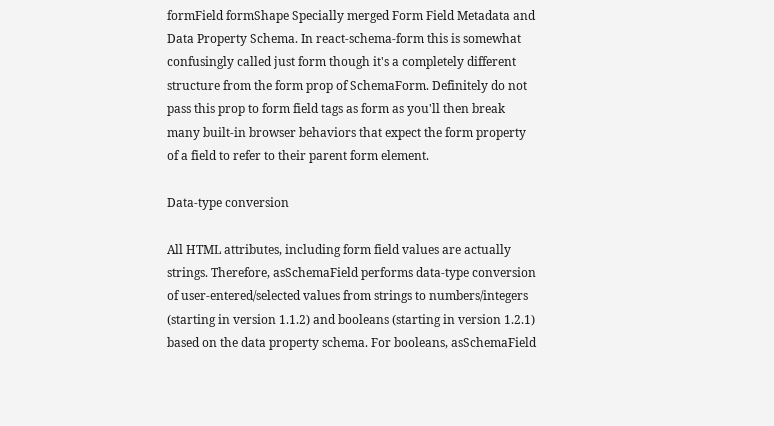formField formShape Specially merged Form Field Metadata and Data Property Schema. In react-schema-form this is somewhat confusingly called just form though it's a completely different structure from the form prop of SchemaForm. Definitely do not pass this prop to form field tags as form as you'll then break many built-in browser behaviors that expect the form property of a field to refer to their parent form element.

Data-type conversion

All HTML attributes, including form field values are actually strings. Therefore, asSchemaField performs data-type conversion of user-entered/selected values from strings to numbers/integers (starting in version 1.1.2) and booleans (starting in version 1.2.1) based on the data property schema. For booleans, asSchemaField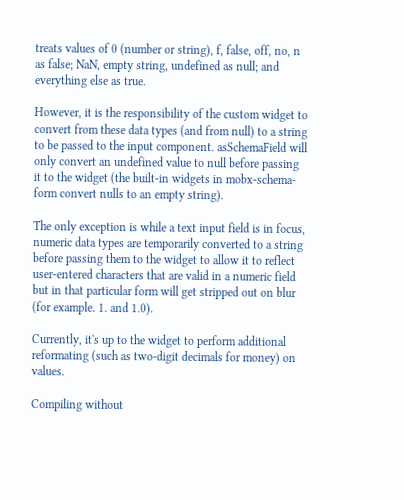treats values of 0 (number or string), f, false, off, no, n as false; NaN, empty string, undefined as null; and everything else as true.

However, it is the responsibility of the custom widget to convert from these data types (and from null) to a string to be passed to the input component. asSchemaField will only convert an undefined value to null before passing it to the widget (the built-in widgets in mobx-schema-form convert nulls to an empty string).

The only exception is while a text input field is in focus, numeric data types are temporarily converted to a string before passing them to the widget to allow it to reflect user-entered characters that are valid in a numeric field but in that particular form will get stripped out on blur (for example. 1. and 1.0).

Currently, it's up to the widget to perform additional reformating (such as two-digit decimals for money) on values.

Compiling without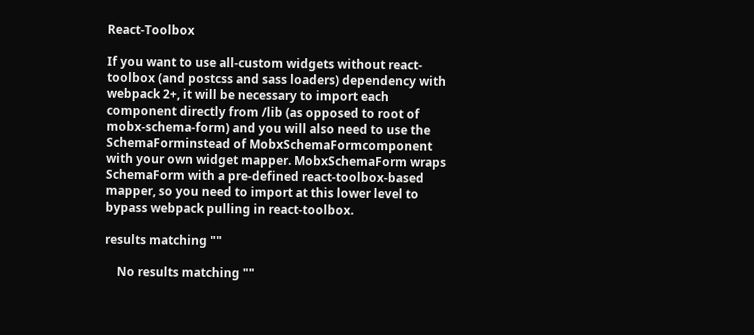React-Toolbox

If you want to use all-custom widgets without react-toolbox (and postcss and sass loaders) dependency with webpack 2+, it will be necessary to import each component directly from /lib (as opposed to root of mobx-schema-form) and you will also need to use the SchemaForminstead of MobxSchemaFormcomponent with your own widget mapper. MobxSchemaForm wraps SchemaForm with a pre-defined react-toolbox-based mapper, so you need to import at this lower level to bypass webpack pulling in react-toolbox.

results matching ""

    No results matching ""